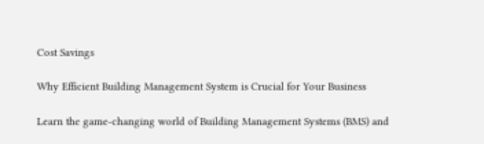Cost Savings

Why Efficient Building Management System is Crucial for Your Business

Learn the game-changing world of Building Management Systems (BMS) and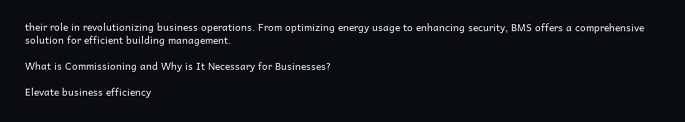their role in revolutionizing business operations. From optimizing energy usage to enhancing security, BMS offers a comprehensive solution for efficient building management.

What is Commissioning and Why is It Necessary for Businesses?

Elevate business efficiency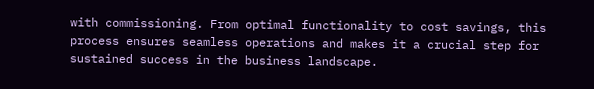with commissioning. From optimal functionality to cost savings, this process ensures seamless operations and makes it a crucial step for sustained success in the business landscape.